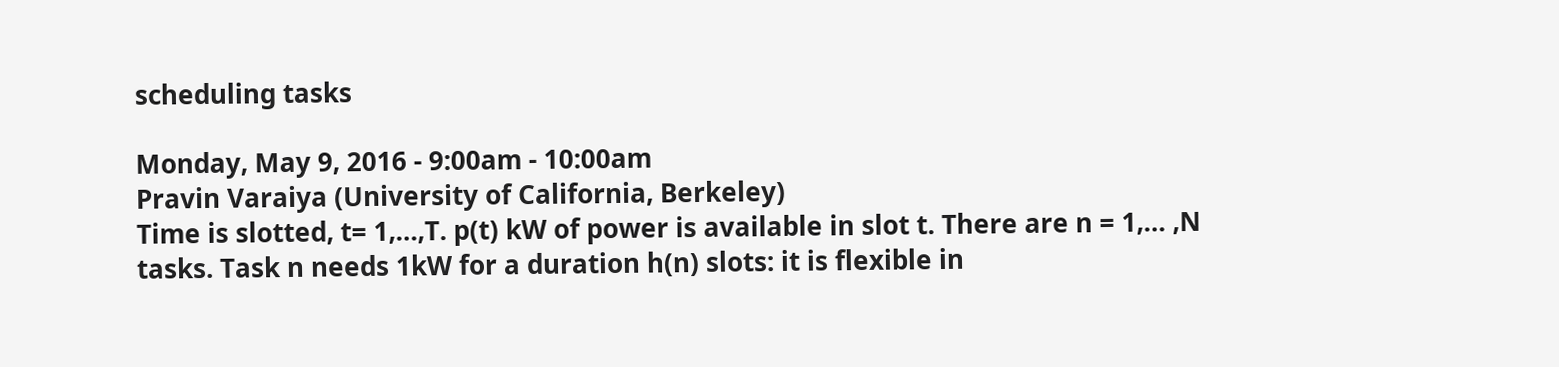scheduling tasks

Monday, May 9, 2016 - 9:00am - 10:00am
Pravin Varaiya (University of California, Berkeley)
Time is slotted, t= 1,…,T. p(t) kW of power is available in slot t. There are n = 1,… ,N tasks. Task n needs 1kW for a duration h(n) slots: it is flexible in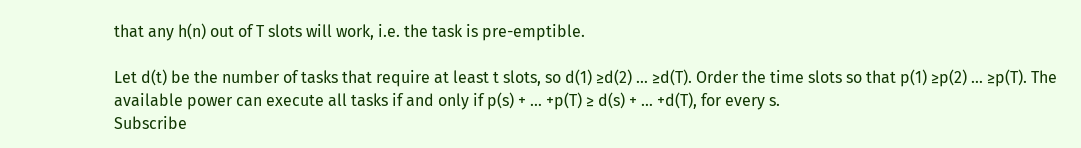that any h(n) out of T slots will work, i.e. the task is pre-emptible.

Let d(t) be the number of tasks that require at least t slots, so d(1) ≥d(2) … ≥d(T). Order the time slots so that p(1) ≥p(2) … ≥p(T). The available power can execute all tasks if and only if p(s) + … +p(T) ≥ d(s) + … +d(T), for every s.
Subscribe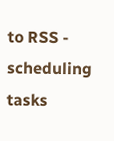to RSS - scheduling tasks